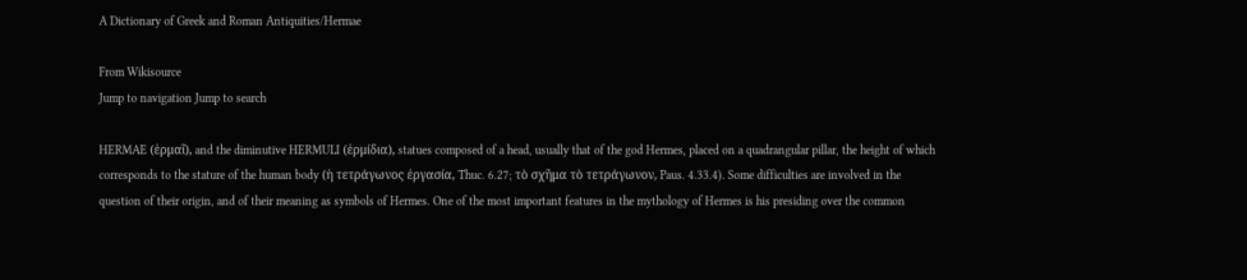A Dictionary of Greek and Roman Antiquities/Hermae

From Wikisource
Jump to navigation Jump to search

HERMAE (ἑρμαῖ), and the diminutive HERMULI (ἑρμίδια), statues composed of a head, usually that of the god Hermes, placed on a quadrangular pillar, the height of which corresponds to the stature of the human body (ἡ τετράγωνος ἐργασία, Thuc. 6.27; τὸ σχῆμα τὸ τετράγωνον, Paus. 4.33.4). Some difficulties are involved in the question of their origin, and of their meaning as symbols of Hermes. One of the most important features in the mythology of Hermes is his presiding over the common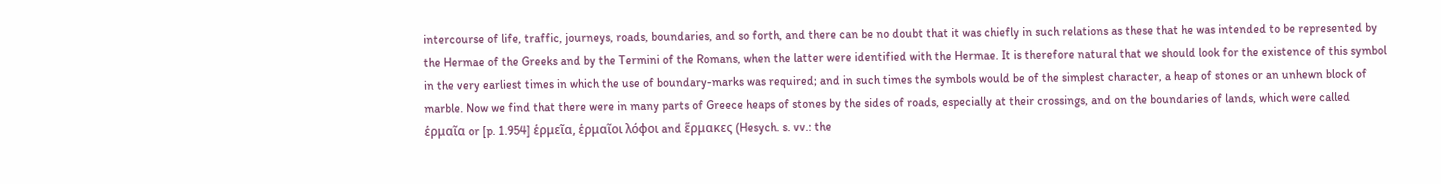intercourse of life, traffic, journeys, roads, boundaries, and so forth, and there can be no doubt that it was chiefly in such relations as these that he was intended to be represented by the Hermae of the Greeks and by the Termini of the Romans, when the latter were identified with the Hermae. It is therefore natural that we should look for the existence of this symbol in the very earliest times in which the use of boundary-marks was required; and in such times the symbols would be of the simplest character, a heap of stones or an unhewn block of marble. Now we find that there were in many parts of Greece heaps of stones by the sides of roads, especially at their crossings, and on the boundaries of lands, which were called ἑρμαῖα or [p. 1.954] ἑρμεῖα, ἑρμαῖοι λόφοι and ἕρμακες (Hesych. s. vv.: the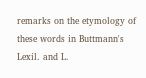remarks on the etymology of these words in Buttmann's Lexil. and L.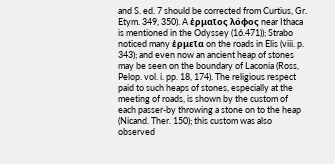and S. ed. 7 should be corrected from Curtius, Gr. Etym. 349, 350). A ἑρμαῖος λόφος near Ithaca is mentioned in the Odyssey (16.471)); Strabo noticed many ἑρμεῖα on the roads in Elis (viii. p. 343); and even now an ancient heap of stones may be seen on the boundary of Laconia (Ross, Pelop. vol. i. pp. 18, 174). The religious respect paid to such heaps of stones, especially at the meeting of roads, is shown by the custom of each passer-by throwing a stone on to the heap (Nicand. Ther. 150); this custom was also observed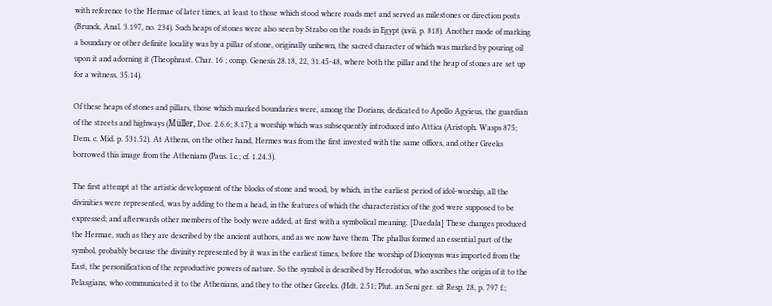with reference to the Hermae of later times, at least to those which stood where roads met and served as milestones or direction posts (Brunck, Anal. 3.197, no. 234). Such heaps of stones were also seen by Strabo on the roads in Egypt (xvii. p. 818). Another mode of marking a boundary or other definite locality was by a pillar of stone, originally unhewn, the sacred character of which was marked by pouring oil upon it and adorning it (Theophrast. Char. 16 ; comp. Genesis 28.18, 22, 31.45-48, where both the pillar and the heap of stones are set up for a witness, 35.14).

Of these heaps of stones and pillars, those which marked boundaries were, among the Dorians, dedicated to Apollo Agyieus, the guardian of the streets and highways (Müller, Dor. 2.6.6; 8.17); a worship which was subsequently introduced into Attica (Aristoph. Wasps 875; Dem. c. Mid. p. 531.52). At Athens, on the other hand, Hermes was from the first invested with the same offices, and other Greeks borrowed this image from the Athenians (Paus. l.c.; cf. 1.24.3).

The first attempt at the artistic development of the blocks of stone and wood, by which, in the earliest period of idol-worship, all the divinities were represented, was by adding to them a head, in the features of which the characteristics of the god were supposed to be expressed; and afterwards other members of the body were added, at first with a symbolical meaning. [Daedala] These changes produced the Hermae, such as they are described by the ancient authors, and as we now have them. The phallus formed an essential part of the symbol, probably because the divinity represented by it was in the earliest times, before the worship of Dionysus was imported from the East, the personification of the reproductive powers of nature. So the symbol is described by Herodotus, who ascribes the origin of it to the Pelasgians, who communicated it to the Athenians, and they to the other Greeks. (Hdt. 2.51; Plut. an Seni ger. sit Resp. 28, p. 797 f.;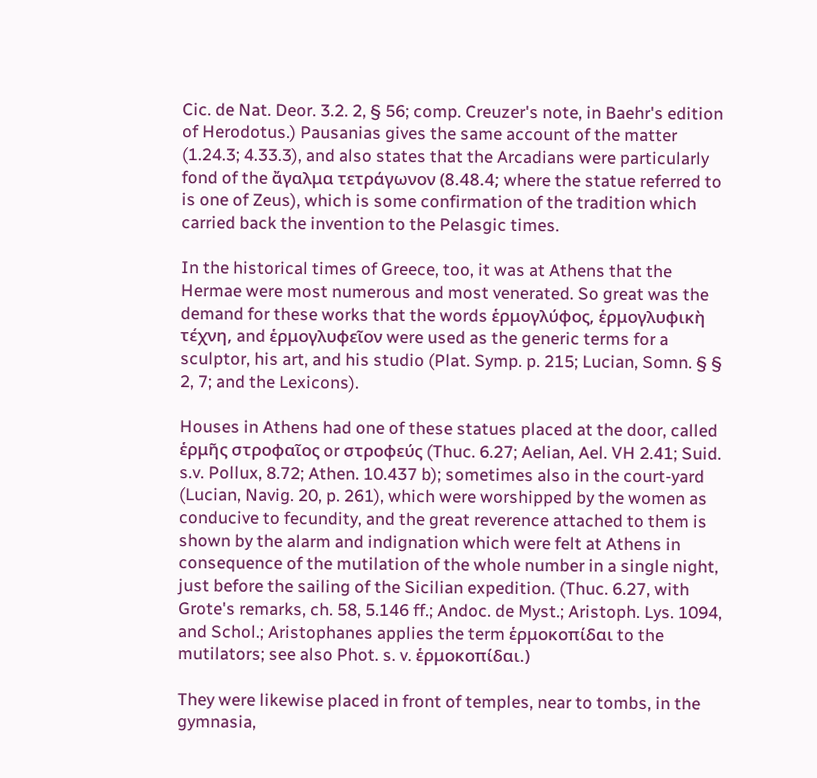Cic. de Nat. Deor. 3.2. 2, § 56; comp. Creuzer's note, in Baehr's edition of Herodotus.) Pausanias gives the same account of the matter (1.24.3; 4.33.3), and also states that the Arcadians were particularly fond of the ἄγαλμα τετράγωνον (8.48.4; where the statue referred to is one of Zeus), which is some confirmation of the tradition which carried back the invention to the Pelasgic times.

In the historical times of Greece, too, it was at Athens that the Hermae were most numerous and most venerated. So great was the demand for these works that the words ἑρμογλύφος, ἑρμογλυφικὴ τέχνη, and ἑρμογλυφεῖον were used as the generic terms for a sculptor, his art, and his studio (Plat. Symp. p. 215; Lucian, Somn. § § 2, 7; and the Lexicons).

Houses in Athens had one of these statues placed at the door, called ἑρμῆς στροφαῖος or στροφεύς (Thuc. 6.27; Aelian, Ael. VH 2.41; Suid. s.v. Pollux, 8.72; Athen. 10.437 b); sometimes also in the court-yard (Lucian, Navig. 20, p. 261), which were worshipped by the women as conducive to fecundity, and the great reverence attached to them is shown by the alarm and indignation which were felt at Athens in consequence of the mutilation of the whole number in a single night, just before the sailing of the Sicilian expedition. (Thuc. 6.27, with Grote's remarks, ch. 58, 5.146 ff.; Andoc. de Myst.; Aristoph. Lys. 1094, and Schol.; Aristophanes applies the term ἑρμοκοπίδαι to the mutilators; see also Phot. s. v. ἑρμοκοπίδαι.)

They were likewise placed in front of temples, near to tombs, in the gymnasia,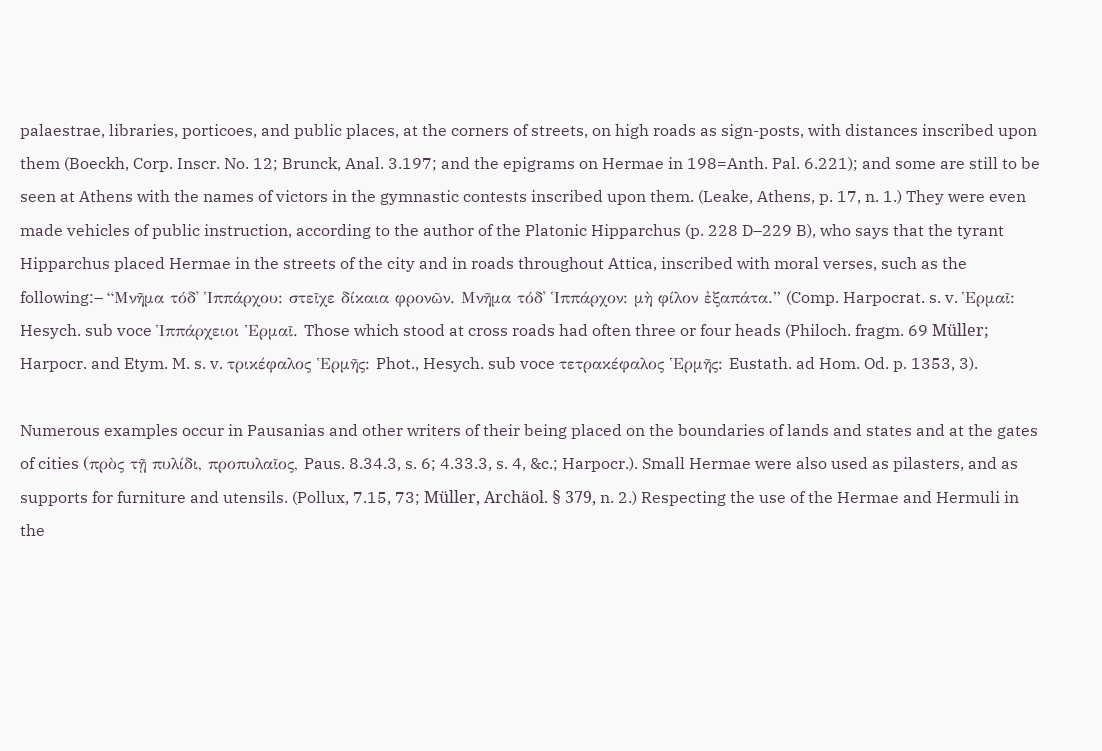palaestrae, libraries, porticoes, and public places, at the corners of streets, on high roads as sign-posts, with distances inscribed upon them (Boeckh, Corp. Inscr. No. 12; Brunck, Anal. 3.197; and the epigrams on Hermae in 198=Anth. Pal. 6.221); and some are still to be seen at Athens with the names of victors in the gymnastic contests inscribed upon them. (Leake, Athens, p. 17, n. 1.) They were even made vehicles of public instruction, according to the author of the Platonic Hipparchus (p. 228 D–229 B), who says that the tyrant Hipparchus placed Hermae in the streets of the city and in roads throughout Attica, inscribed with moral verses, such as the following:– “Μνῆμα τόδ᾽ Ἱππάρχου: στεῖχε δίκαια φρονῶν. Μνῆμα τόδ᾽ Ἱππάρχον: μὴ φίλον ἐξαπάτα.” (Comp. Harpocrat. s. v. Ἑρμαῖ: Hesych. sub voce Ἱππάρχειοι Ἑρμαῖ. Those which stood at cross roads had often three or four heads (Philoch. fragm. 69 Müller; Harpocr. and Etym. M. s. v. τρικέφαλος Ἑρμῆς: Phot., Hesych. sub voce τετρακέφαλος Ἑρμῆς: Eustath. ad Hom. Od. p. 1353, 3).

Numerous examples occur in Pausanias and other writers of their being placed on the boundaries of lands and states and at the gates of cities (πρὸς τῇ πυλίδι, προπυλαῖος, Paus. 8.34.3, s. 6; 4.33.3, s. 4, &c.; Harpocr.). Small Hermae were also used as pilasters, and as supports for furniture and utensils. (Pollux, 7.15, 73; Müller, Archäol. § 379, n. 2.) Respecting the use of the Hermae and Hermuli in the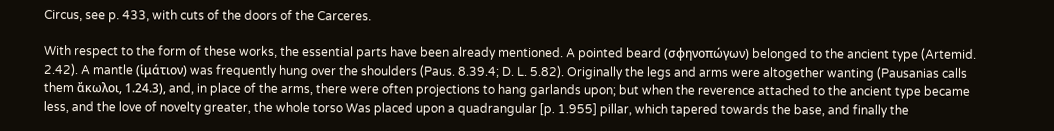Circus, see p. 433, with cuts of the doors of the Carceres.

With respect to the form of these works, the essential parts have been already mentioned. A pointed beard (σφηνοπώγων) belonged to the ancient type (Artemid. 2.42). A mantle (ἱμάτιον) was frequently hung over the shoulders (Paus. 8.39.4; D. L. 5.82). Originally the legs and arms were altogether wanting (Pausanias calls them ἄκωλοι, 1.24.3), and, in place of the arms, there were often projections to hang garlands upon; but when the reverence attached to the ancient type became less, and the love of novelty greater, the whole torso Was placed upon a quadrangular [p. 1.955] pillar, which tapered towards the base, and finally the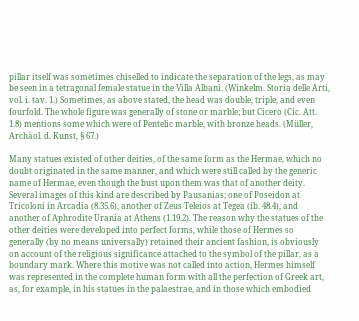pillar itself was sometimes chiselled to indicate the separation of the legs, as may be seen in a tetragonal female statue in the Villa Albani. (Winkelm. Storia delle Arti, vol. i. tav. 1.) Sometimes, as above stated, the head was double, triple, and even fourfold. The whole figure was generally of stone or marble; but Cicero (Cic. Att. 1.8) mentions some which were of Pentelic marble, with bronze heads. (Müller, Archäol. d. Kunst, § 67.)

Many statues existed of other deities, of the same form as the Hermae, which no doubt originated in the same manner, and which were still called by the generic name of Hermae, even though the bust upon them was that of another deity. Several images of this kind are described by Pausanias; one of Poseidon at Tricoloni in Arcadia (8.35.6), another of Zeus Teleios at Tegea (ib. 48.4), and another of Aphrodite Urania at Athens (1.19.2). The reason why the statues of the other deities were developed into perfect forms, while those of Hermes so generally (by no means universally) retained their ancient fashion, is obviously on account of the religious significance attached to the symbol of the pillar, as a boundary mark. Where this motive was not called into action, Hermes himself was represented in the complete human form with all the perfection of Greek art, as, for example, in his statues in the palaestrae, and in those which embodied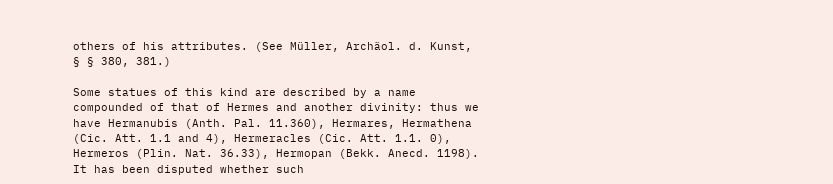others of his attributes. (See Müller, Archäol. d. Kunst, § § 380, 381.)

Some statues of this kind are described by a name compounded of that of Hermes and another divinity: thus we have Hermanubis (Anth. Pal. 11.360), Hermares, Hermathena (Cic. Att. 1.1 and 4), Hermeracles (Cic. Att. 1.1. 0), Hermeros (Plin. Nat. 36.33), Hermopan (Bekk. Anecd. 1198). It has been disputed whether such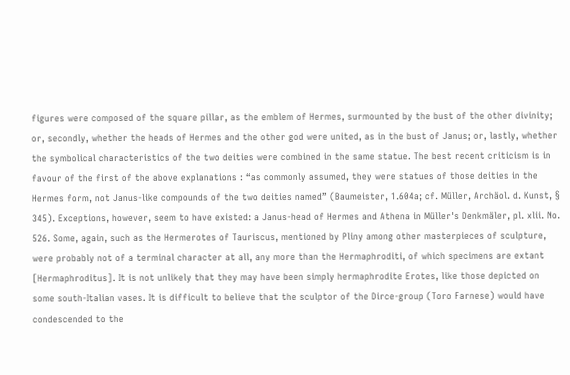figures were composed of the square pillar, as the emblem of Hermes, surmounted by the bust of the other divinity; or, secondly, whether the heads of Hermes and the other god were united, as in the bust of Janus; or, lastly, whether the symbolical characteristics of the two deities were combined in the same statue. The best recent criticism is in favour of the first of the above explanations : “as commonly assumed, they were statues of those deities in the Hermes form, not Janus-like compounds of the two deities named” (Baumeister, 1.604a; cf. Müller, Archäol. d. Kunst, § 345). Exceptions, however, seem to have existed: a Janus-head of Hermes and Athena in Müller's Denkmäler, pl. xlii. No. 526. Some, again, such as the Hermerotes of Tauriscus, mentioned by Pliny among other masterpieces of sculpture, were probably not of a terminal character at all, any more than the Hermaphroditi, of which specimens are extant [Hermaphroditus]. It is not unlikely that they may have been simply hermaphrodite Erotes, like those depicted on some south-Italian vases. It is difficult to believe that the sculptor of the Dirce-group (Toro Farnese) would have condescended to the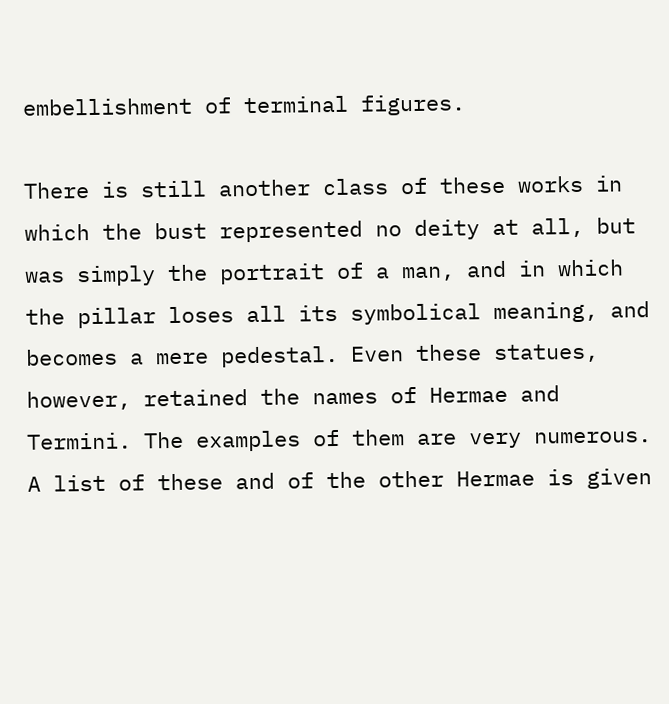embellishment of terminal figures.

There is still another class of these works in which the bust represented no deity at all, but was simply the portrait of a man, and in which the pillar loses all its symbolical meaning, and becomes a mere pedestal. Even these statues, however, retained the names of Hermae and Termini. The examples of them are very numerous. A list of these and of the other Hermae is given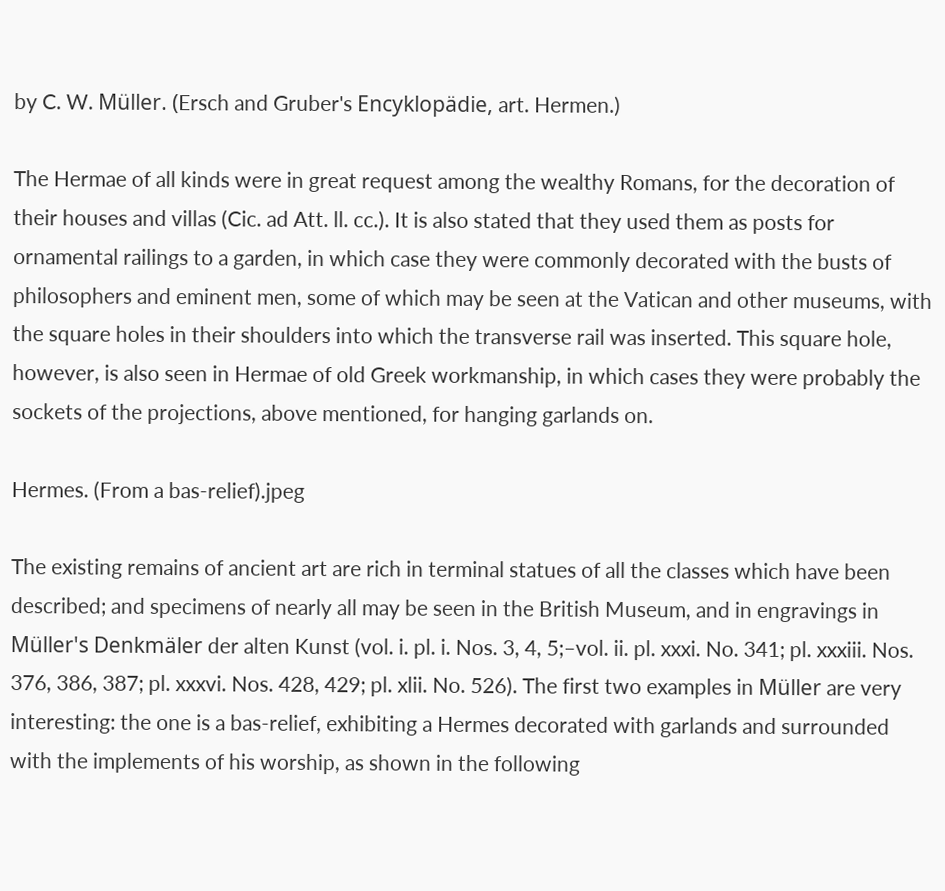by C. W. Müller. (Ersch and Gruber's Encyklopädie, art. Hermen.)

The Hermae of all kinds were in great request among the wealthy Romans, for the decoration of their houses and villas (Cic. ad Att. ll. cc.). It is also stated that they used them as posts for ornamental railings to a garden, in which case they were commonly decorated with the busts of philosophers and eminent men, some of which may be seen at the Vatican and other museums, with the square holes in their shoulders into which the transverse rail was inserted. This square hole, however, is also seen in Hermae of old Greek workmanship, in which cases they were probably the sockets of the projections, above mentioned, for hanging garlands on.

Hermes. (From a bas-relief).jpeg

The existing remains of ancient art are rich in terminal statues of all the classes which have been described; and specimens of nearly all may be seen in the British Museum, and in engravings in Müller's Denkmäler der alten Kunst (vol. i. pl. i. Nos. 3, 4, 5;–vol. ii. pl. xxxi. No. 341; pl. xxxiii. Nos. 376, 386, 387; pl. xxxvi. Nos. 428, 429; pl. xlii. No. 526). The first two examples in Müller are very interesting: the one is a bas-relief, exhibiting a Hermes decorated with garlands and surrounded with the implements of his worship, as shown in the following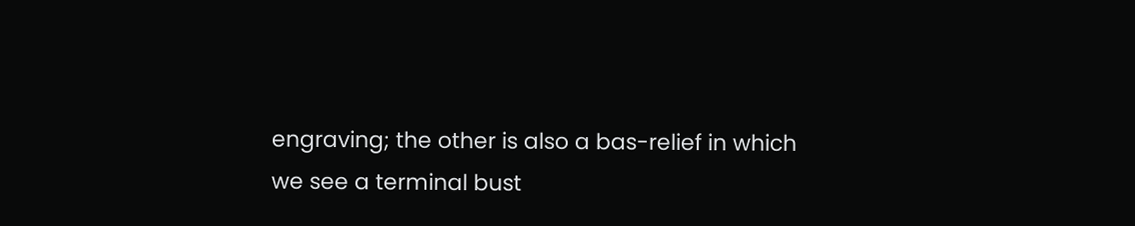engraving; the other is also a bas-relief in which we see a terminal bust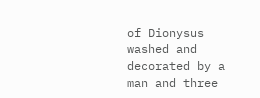of Dionysus washed and decorated by a man and three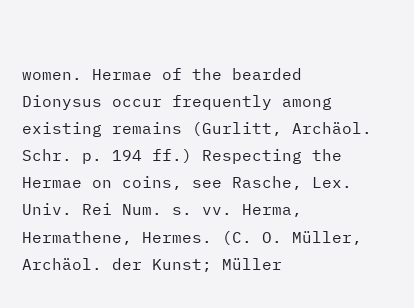women. Hermae of the bearded Dionysus occur frequently among existing remains (Gurlitt, Archäol. Schr. p. 194 ff.) Respecting the Hermae on coins, see Rasche, Lex. Univ. Rei Num. s. vv. Herma, Hermathene, Hermes. (C. O. Müller, Archäol. der Kunst; Müller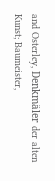and Osterley, Denkmäler der alten Kunst; Baumeister,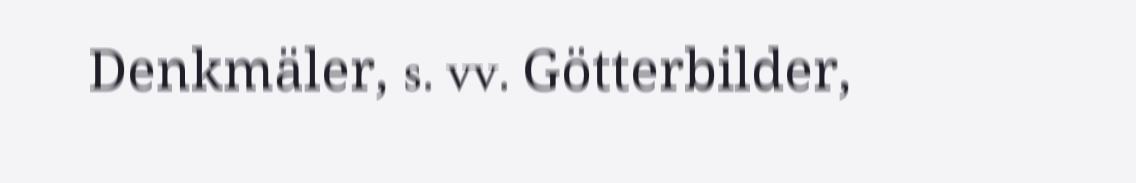Denkmäler, s. vv. Götterbilder,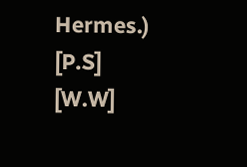Hermes.) [P.S] [W.W]